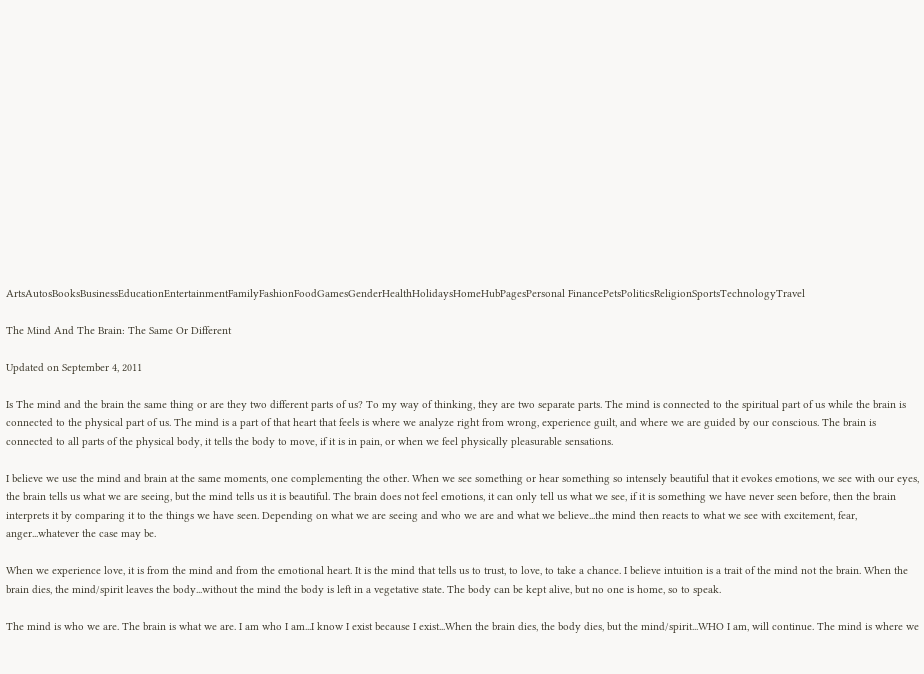ArtsAutosBooksBusinessEducationEntertainmentFamilyFashionFoodGamesGenderHealthHolidaysHomeHubPagesPersonal FinancePetsPoliticsReligionSportsTechnologyTravel

The Mind And The Brain: The Same Or Different

Updated on September 4, 2011

Is The mind and the brain the same thing or are they two different parts of us? To my way of thinking, they are two separate parts. The mind is connected to the spiritual part of us while the brain is connected to the physical part of us. The mind is a part of that heart that feels is where we analyze right from wrong, experience guilt, and where we are guided by our conscious. The brain is connected to all parts of the physical body, it tells the body to move, if it is in pain, or when we feel physically pleasurable sensations.

I believe we use the mind and brain at the same moments, one complementing the other. When we see something or hear something so intensely beautiful that it evokes emotions, we see with our eyes, the brain tells us what we are seeing, but the mind tells us it is beautiful. The brain does not feel emotions, it can only tell us what we see, if it is something we have never seen before, then the brain interprets it by comparing it to the things we have seen. Depending on what we are seeing and who we are and what we believe...the mind then reacts to what we see with excitement, fear, anger...whatever the case may be.

When we experience love, it is from the mind and from the emotional heart. It is the mind that tells us to trust, to love, to take a chance. I believe intuition is a trait of the mind not the brain. When the brain dies, the mind/spirit leaves the body...without the mind the body is left in a vegetative state. The body can be kept alive, but no one is home, so to speak.

The mind is who we are. The brain is what we are. I am who I am...I know I exist because I exist...When the brain dies, the body dies, but the mind/spirit...WHO I am, will continue. The mind is where we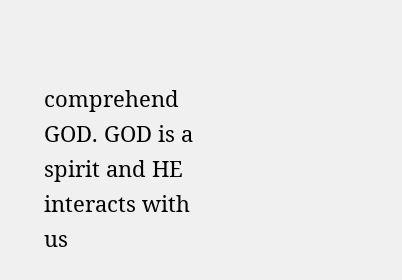comprehend GOD. GOD is a spirit and HE interacts with us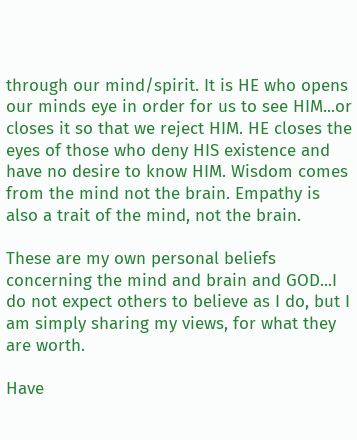through our mind/spirit. It is HE who opens our minds eye in order for us to see HIM...or closes it so that we reject HIM. HE closes the eyes of those who deny HIS existence and have no desire to know HIM. Wisdom comes from the mind not the brain. Empathy is also a trait of the mind, not the brain.

These are my own personal beliefs concerning the mind and brain and GOD...I do not expect others to believe as I do, but I am simply sharing my views, for what they are worth.

Have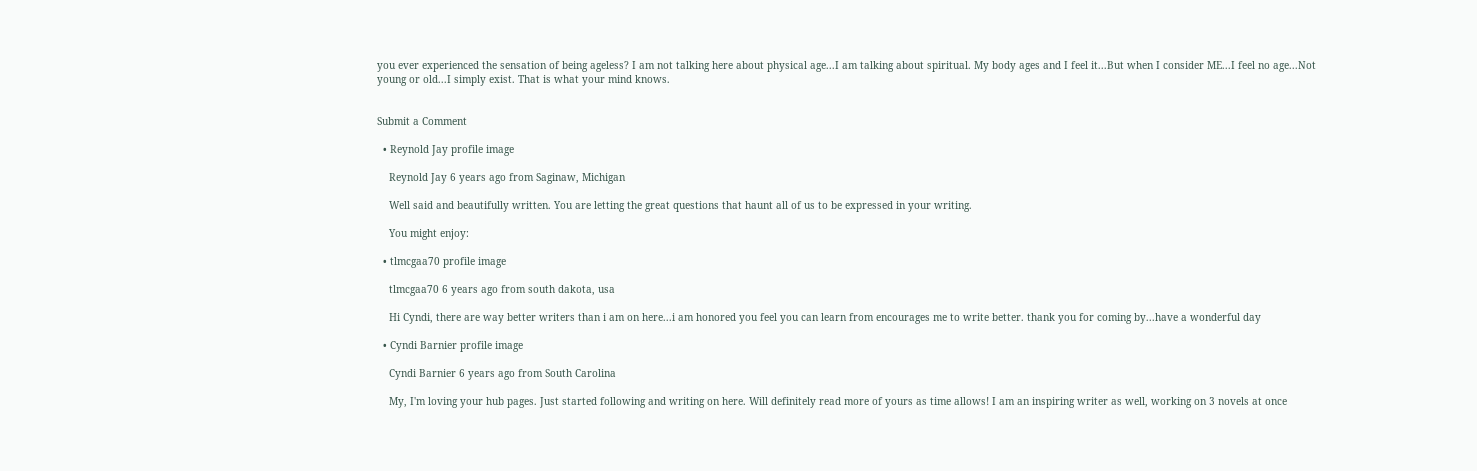you ever experienced the sensation of being ageless? I am not talking here about physical age...I am talking about spiritual. My body ages and I feel it...But when I consider ME...I feel no age...Not young or old...I simply exist. That is what your mind knows.


Submit a Comment

  • Reynold Jay profile image

    Reynold Jay 6 years ago from Saginaw, Michigan

    Well said and beautifully written. You are letting the great questions that haunt all of us to be expressed in your writing.

    You might enjoy:

  • tlmcgaa70 profile image

    tlmcgaa70 6 years ago from south dakota, usa

    Hi Cyndi, there are way better writers than i am on here...i am honored you feel you can learn from encourages me to write better. thank you for coming by...have a wonderful day

  • Cyndi Barnier profile image

    Cyndi Barnier 6 years ago from South Carolina

    My, I'm loving your hub pages. Just started following and writing on here. Will definitely read more of yours as time allows! I am an inspiring writer as well, working on 3 novels at once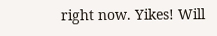right now. Yikes! Will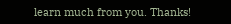learn much from you. Thanks!